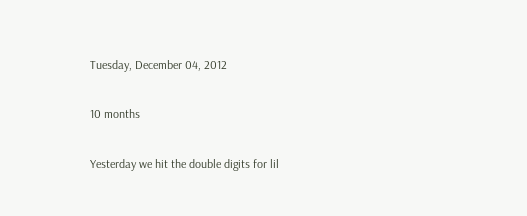Tuesday, December 04, 2012

10 months

Yesterday we hit the double digits for lil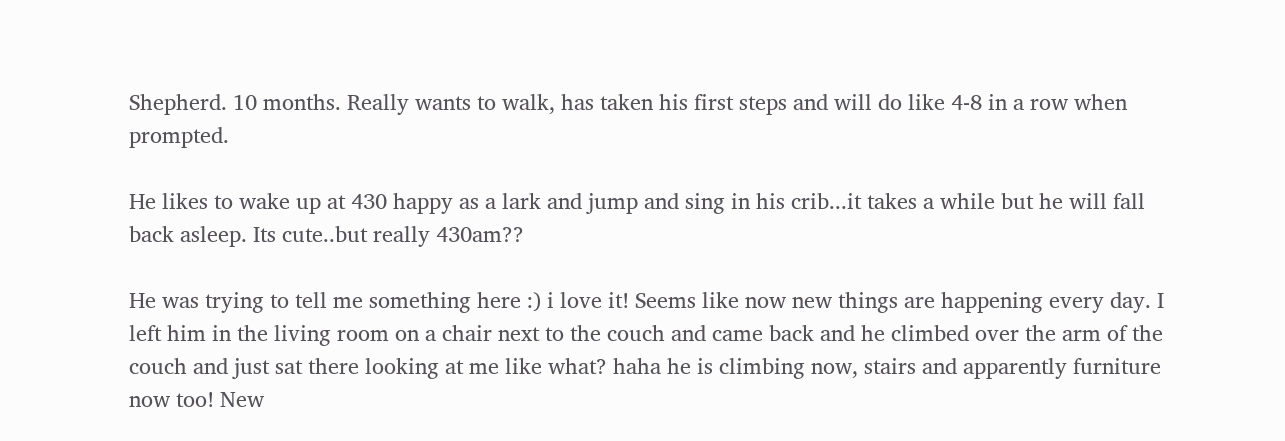Shepherd. 10 months. Really wants to walk, has taken his first steps and will do like 4-8 in a row when prompted.

He likes to wake up at 430 happy as a lark and jump and sing in his crib...it takes a while but he will fall back asleep. Its cute..but really 430am??

He was trying to tell me something here :) i love it! Seems like now new things are happening every day. I left him in the living room on a chair next to the couch and came back and he climbed over the arm of the couch and just sat there looking at me like what? haha he is climbing now, stairs and apparently furniture now too! New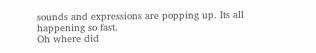sounds and expressions are popping up. Its all happening so fast.
Oh where did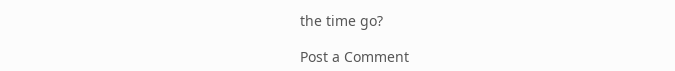the time go?

Post a Comment